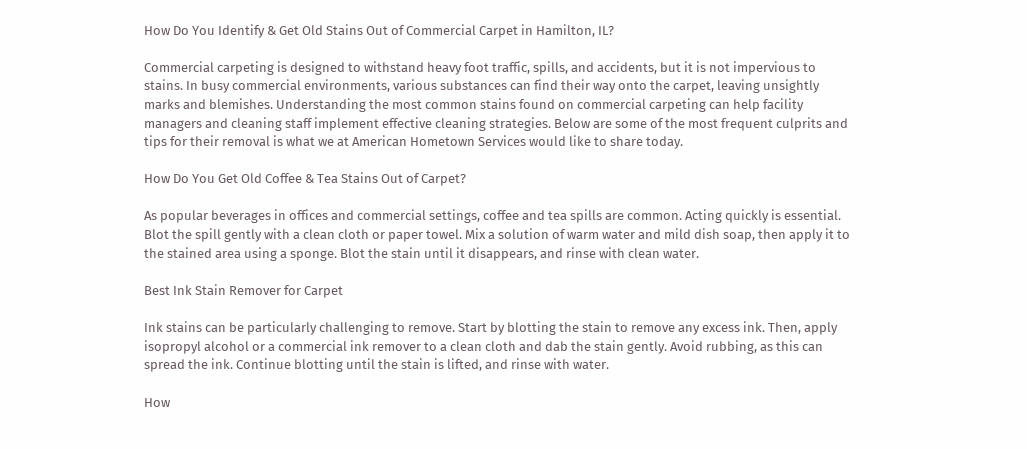How Do You Identify & Get Old Stains Out of Commercial Carpet in Hamilton, IL?

Commercial carpeting is designed to withstand heavy foot traffic, spills, and accidents, but it is not impervious to stains. In busy commercial environments, various substances can find their way onto the carpet, leaving unsightly marks and blemishes. Understanding the most common stains found on commercial carpeting can help facility managers and cleaning staff implement effective cleaning strategies. Below are some of the most frequent culprits and tips for their removal is what we at American Hometown Services would like to share today.

How Do You Get Old Coffee & Tea Stains Out of Carpet?

As popular beverages in offices and commercial settings, coffee and tea spills are common. Acting quickly is essential. Blot the spill gently with a clean cloth or paper towel. Mix a solution of warm water and mild dish soap, then apply it to the stained area using a sponge. Blot the stain until it disappears, and rinse with clean water.

Best Ink Stain Remover for Carpet

Ink stains can be particularly challenging to remove. Start by blotting the stain to remove any excess ink. Then, apply isopropyl alcohol or a commercial ink remover to a clean cloth and dab the stain gently. Avoid rubbing, as this can spread the ink. Continue blotting until the stain is lifted, and rinse with water.

How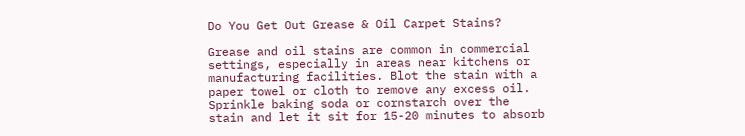Do You Get Out Grease & Oil Carpet Stains?

Grease and oil stains are common in commercial settings, especially in areas near kitchens or manufacturing facilities. Blot the stain with a paper towel or cloth to remove any excess oil. Sprinkle baking soda or cornstarch over the stain and let it sit for 15-20 minutes to absorb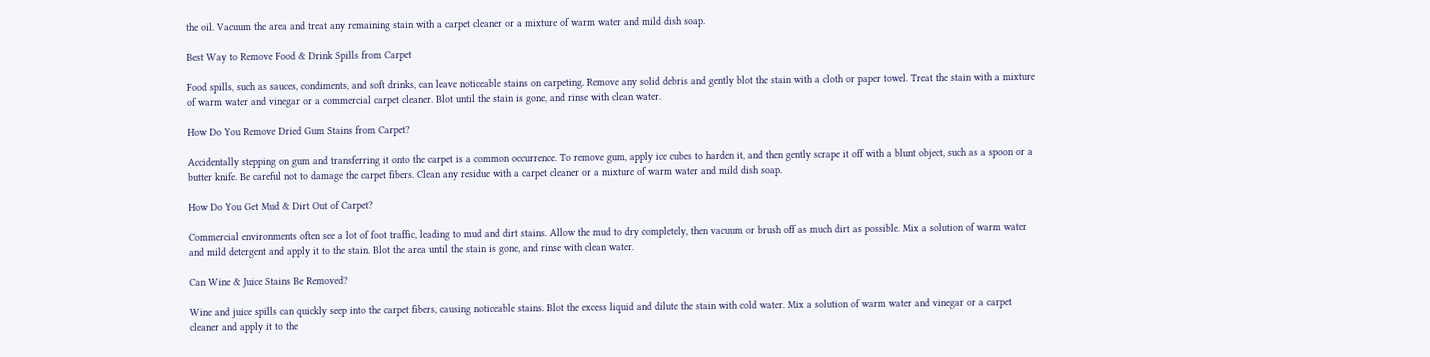the oil. Vacuum the area and treat any remaining stain with a carpet cleaner or a mixture of warm water and mild dish soap.

Best Way to Remove Food & Drink Spills from Carpet

Food spills, such as sauces, condiments, and soft drinks, can leave noticeable stains on carpeting. Remove any solid debris and gently blot the stain with a cloth or paper towel. Treat the stain with a mixture of warm water and vinegar or a commercial carpet cleaner. Blot until the stain is gone, and rinse with clean water.

How Do You Remove Dried Gum Stains from Carpet?

Accidentally stepping on gum and transferring it onto the carpet is a common occurrence. To remove gum, apply ice cubes to harden it, and then gently scrape it off with a blunt object, such as a spoon or a butter knife. Be careful not to damage the carpet fibers. Clean any residue with a carpet cleaner or a mixture of warm water and mild dish soap.

How Do You Get Mud & Dirt Out of Carpet?

Commercial environments often see a lot of foot traffic, leading to mud and dirt stains. Allow the mud to dry completely, then vacuum or brush off as much dirt as possible. Mix a solution of warm water and mild detergent and apply it to the stain. Blot the area until the stain is gone, and rinse with clean water.

Can Wine & Juice Stains Be Removed?

Wine and juice spills can quickly seep into the carpet fibers, causing noticeable stains. Blot the excess liquid and dilute the stain with cold water. Mix a solution of warm water and vinegar or a carpet cleaner and apply it to the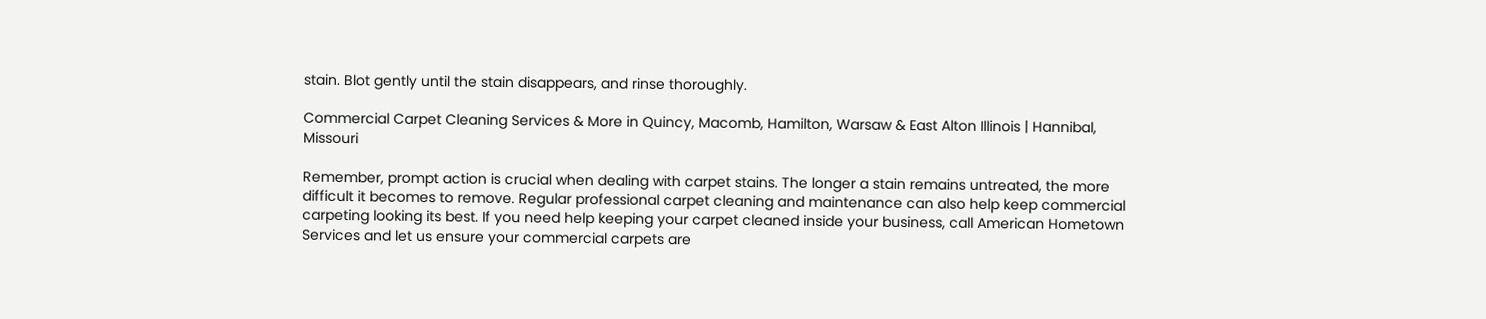stain. Blot gently until the stain disappears, and rinse thoroughly.

Commercial Carpet Cleaning Services & More in Quincy, Macomb, Hamilton, Warsaw & East Alton Illinois | Hannibal, Missouri

Remember, prompt action is crucial when dealing with carpet stains. The longer a stain remains untreated, the more difficult it becomes to remove. Regular professional carpet cleaning and maintenance can also help keep commercial carpeting looking its best. If you need help keeping your carpet cleaned inside your business, call American Hometown Services and let us ensure your commercial carpets are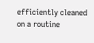efficiently cleaned on a routine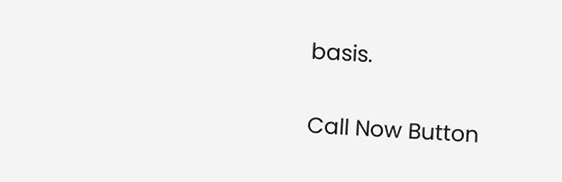basis.

Call Now Button